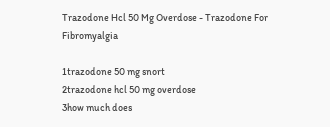Trazodone Hcl 50 Mg Overdose - Trazodone For Fibromyalgia

1trazodone 50 mg snort
2trazodone hcl 50 mg overdose
3how much does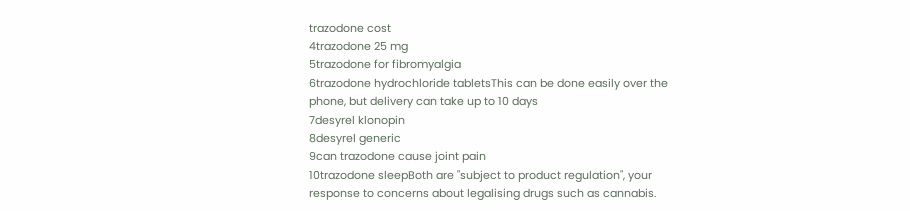trazodone cost
4trazodone 25 mg
5trazodone for fibromyalgia
6trazodone hydrochloride tabletsThis can be done easily over the phone, but delivery can take up to 10 days
7desyrel klonopin
8desyrel generic
9can trazodone cause joint pain
10trazodone sleepBoth are "subject to product regulation", your response to concerns about legalising drugs such as cannabis.